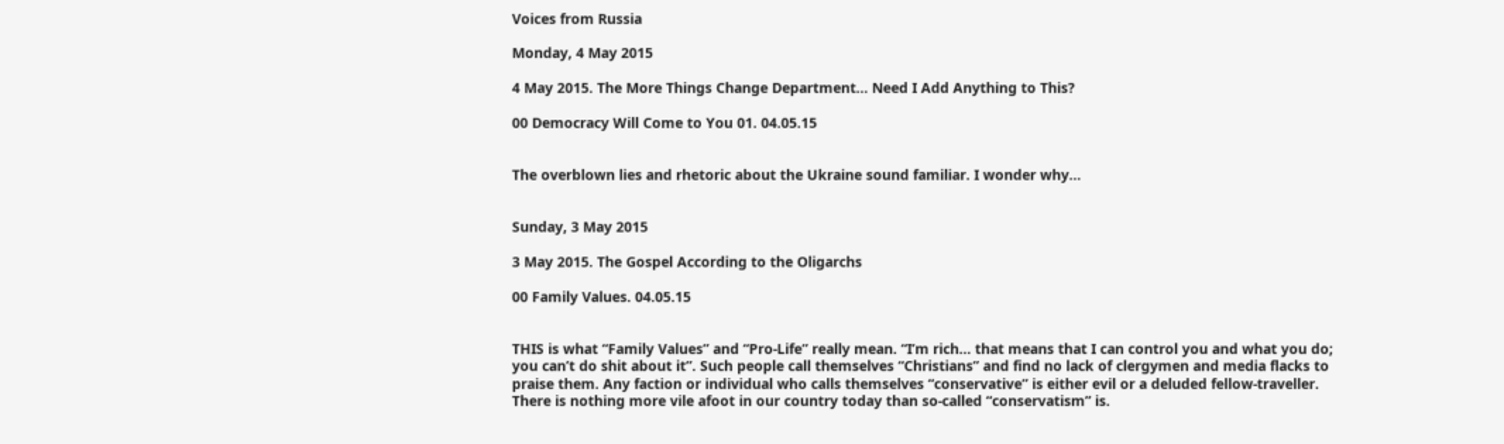Voices from Russia

Monday, 4 May 2015

4 May 2015. The More Things Change Department… Need I Add Anything to This?

00 Democracy Will Come to You 01. 04.05.15


The overblown lies and rhetoric about the Ukraine sound familiar. I wonder why…


Sunday, 3 May 2015

3 May 2015. The Gospel According to the Oligarchs

00 Family Values. 04.05.15


THIS is what “Family Values” and “Pro-Life” really mean. “I’m rich… that means that I can control you and what you do; you can’t do shit about it”. Such people call themselves “Christians” and find no lack of clergymen and media flacks to praise them. Any faction or individual who calls themselves “conservative” is either evil or a deluded fellow-traveller. There is nothing more vile afoot in our country today than so-called “conservatism” is.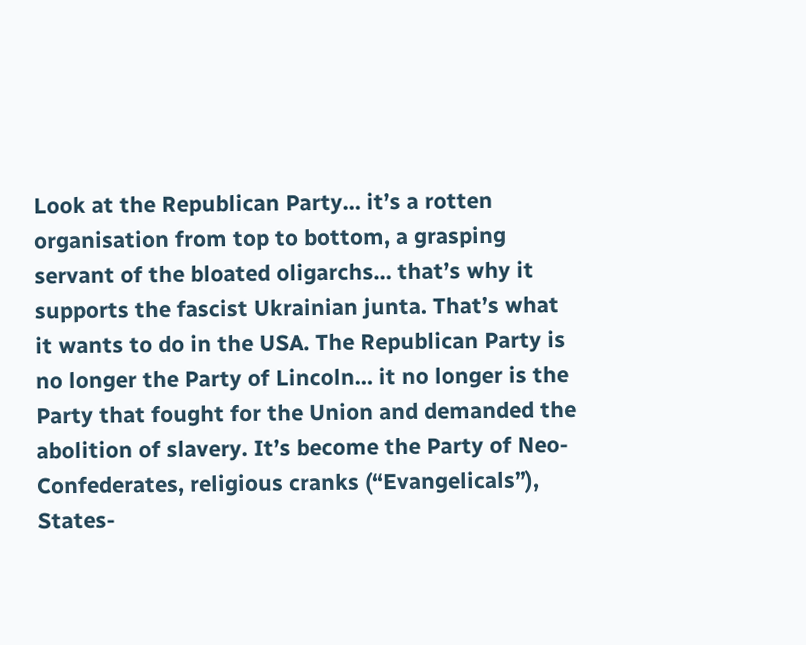Look at the Republican Party… it’s a rotten organisation from top to bottom, a grasping servant of the bloated oligarchs… that’s why it supports the fascist Ukrainian junta. That’s what it wants to do in the USA. The Republican Party is no longer the Party of Lincoln… it no longer is the Party that fought for the Union and demanded the abolition of slavery. It’s become the Party of Neo-Confederates, religious cranks (“Evangelicals”), States-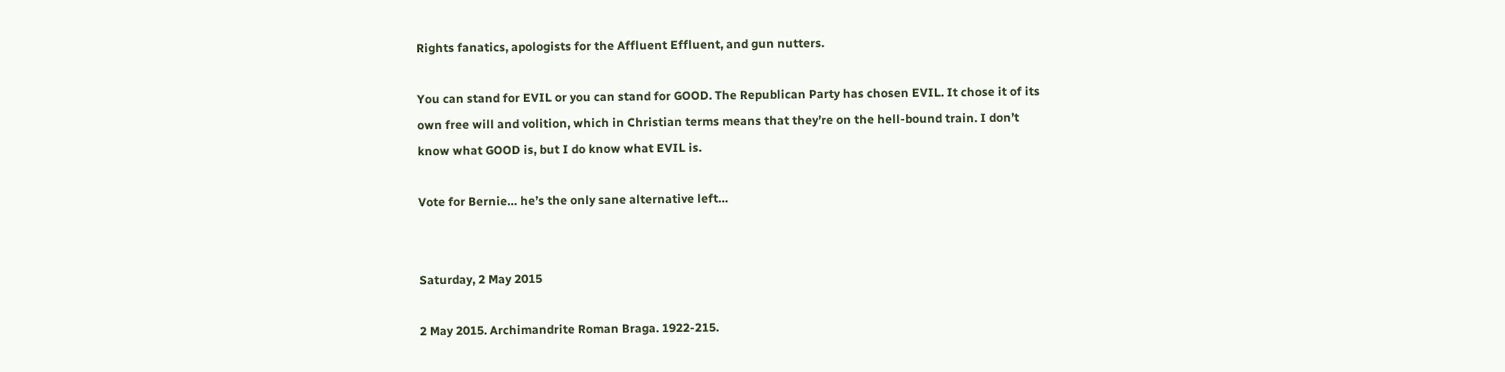Rights fanatics, apologists for the Affluent Effluent, and gun nutters.

You can stand for EVIL or you can stand for GOOD. The Republican Party has chosen EVIL. It chose it of its own free will and volition, which in Christian terms means that they’re on the hell-bound train. I don’t know what GOOD is, but I do know what EVIL is.

Vote for Bernie… he’s the only sane alternative left…


Saturday, 2 May 2015

2 May 2015. Archimandrite Roman Braga. 1922-215.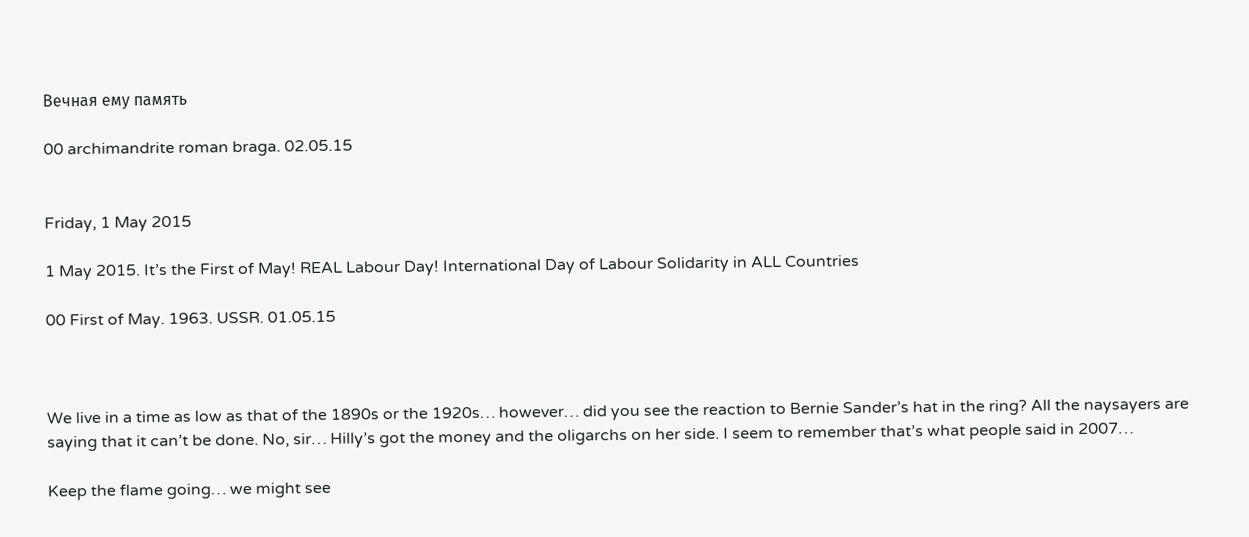Вечная ему память

00 archimandrite roman braga. 02.05.15


Friday, 1 May 2015

1 May 2015. It’s the First of May! REAL Labour Day! International Day of Labour Solidarity in ALL Countries

00 First of May. 1963. USSR. 01.05.15



We live in a time as low as that of the 1890s or the 1920s… however… did you see the reaction to Bernie Sander’s hat in the ring? All the naysayers are saying that it can’t be done. No, sir… Hilly’s got the money and the oligarchs on her side. I seem to remember that’s what people said in 2007…

Keep the flame going… we might see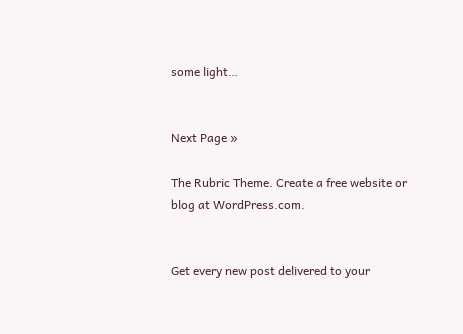some light…


Next Page »

The Rubric Theme. Create a free website or blog at WordPress.com.


Get every new post delivered to your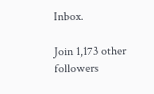Inbox.

Join 1,173 other followers